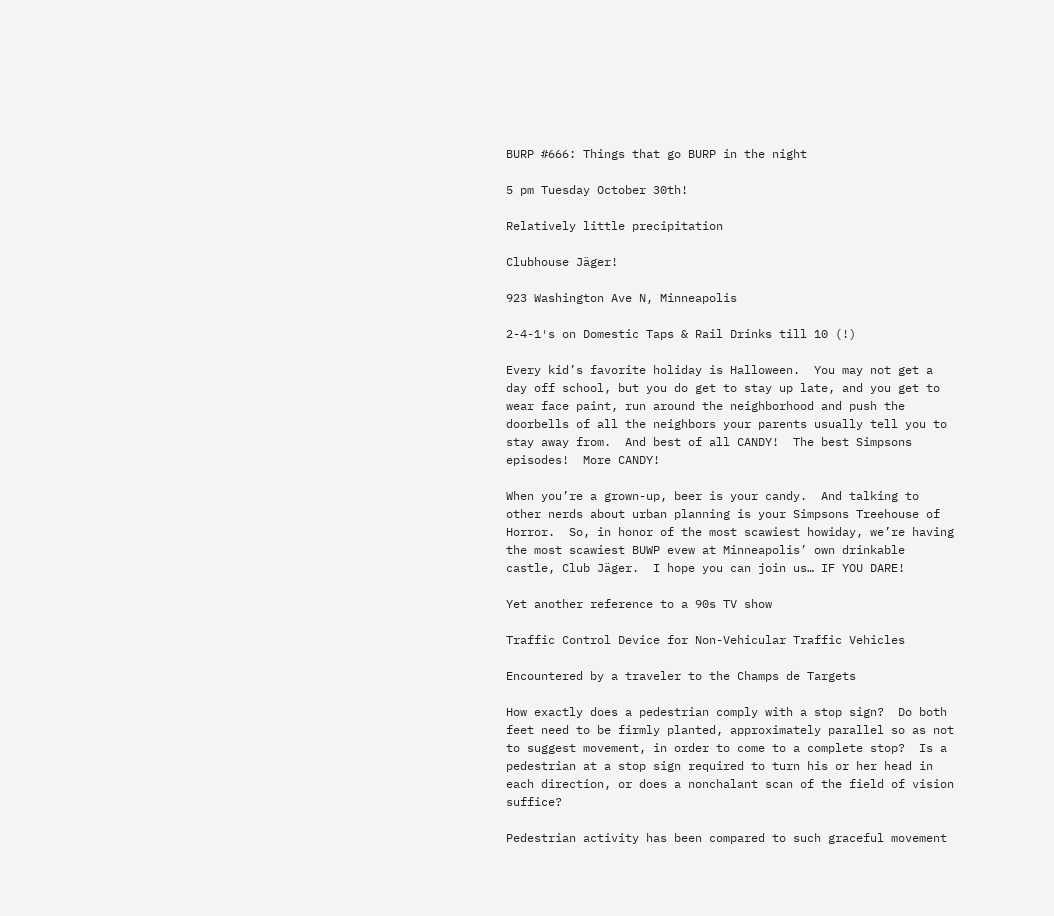BURP #666: Things that go BURP in the night

5 pm Tuesday October 30th!

Relatively little precipitation

Clubhouse Jäger!

923 Washington Ave N, Minneapolis

2-4-1′s on Domestic Taps & Rail Drinks till 10 (!)

Every kid’s favorite holiday is Halloween.  You may not get a day off school, but you do get to stay up late, and you get to wear face paint, run around the neighborhood and push the doorbells of all the neighbors your parents usually tell you to stay away from.  And best of all CANDY!  The best Simpsons episodes!  More CANDY!

When you’re a grown-up, beer is your candy.  And talking to other nerds about urban planning is your Simpsons Treehouse of Horror.  So, in honor of the most scawiest howiday, we’re having the most scawiest BUWP evew at Minneapolis’ own drinkable castle, Club Jäger.  I hope you can join us… IF YOU DARE!

Yet another reference to a 90s TV show

Traffic Control Device for Non-Vehicular Traffic Vehicles

Encountered by a traveler to the Champs de Targets

How exactly does a pedestrian comply with a stop sign?  Do both feet need to be firmly planted, approximately parallel so as not to suggest movement, in order to come to a complete stop?  Is a pedestrian at a stop sign required to turn his or her head in each direction, or does a nonchalant scan of the field of vision suffice?

Pedestrian activity has been compared to such graceful movement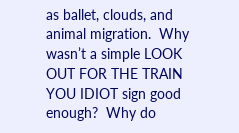as ballet, clouds, and animal migration.  Why wasn’t a simple LOOK OUT FOR THE TRAIN YOU IDIOT sign good enough?  Why do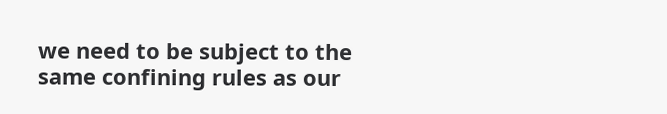we need to be subject to the same confining rules as our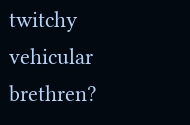twitchy vehicular brethren?